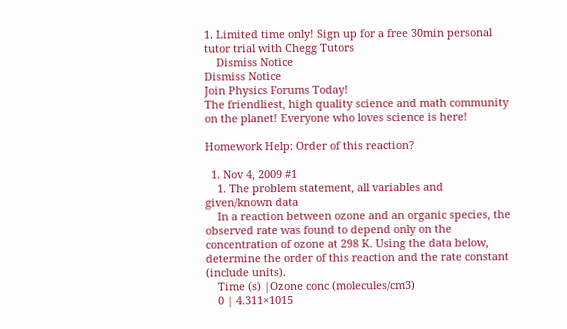1. Limited time only! Sign up for a free 30min personal tutor trial with Chegg Tutors
    Dismiss Notice
Dismiss Notice
Join Physics Forums Today!
The friendliest, high quality science and math community on the planet! Everyone who loves science is here!

Homework Help: Order of this reaction?

  1. Nov 4, 2009 #1
    1. The problem statement, all variables and given/known data
    In a reaction between ozone and an organic species, the observed rate was found to depend only on the concentration of ozone at 298 K. Using the data below, determine the order of this reaction and the rate constant (include units).
    Time (s) |Ozone conc (molecules/cm3)
    0 | 4.311×1015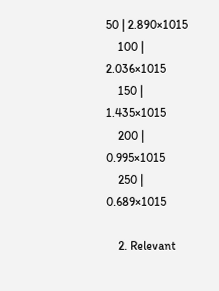50 | 2.890×1015
    100 | 2.036×1015
    150 | 1.435×1015
    200 | 0.995×1015
    250 | 0.689×1015

    2. Relevant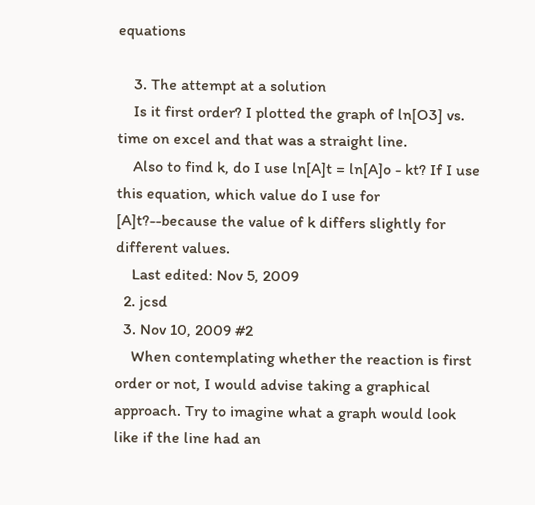equations

    3. The attempt at a solution
    Is it first order? I plotted the graph of ln[O3] vs. time on excel and that was a straight line.
    Also to find k, do I use ln[A]t = ln[A]o - kt? If I use this equation, which value do I use for [A]t?--because the value of k differs slightly for different values.
    Last edited: Nov 5, 2009
  2. jcsd
  3. Nov 10, 2009 #2
    When contemplating whether the reaction is first order or not, I would advise taking a graphical approach. Try to imagine what a graph would look like if the line had an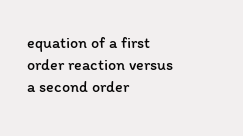equation of a first order reaction versus a second order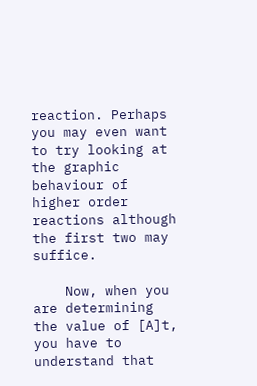reaction. Perhaps you may even want to try looking at the graphic behaviour of higher order reactions although the first two may suffice.

    Now, when you are determining the value of [A]t, you have to understand that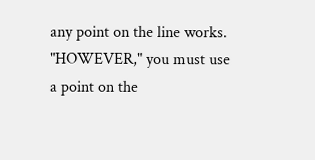any point on the line works. "HOWEVER," you must use a point on the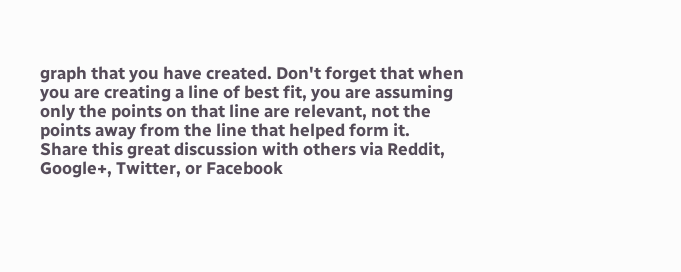graph that you have created. Don't forget that when you are creating a line of best fit, you are assuming only the points on that line are relevant, not the points away from the line that helped form it.
Share this great discussion with others via Reddit, Google+, Twitter, or Facebook